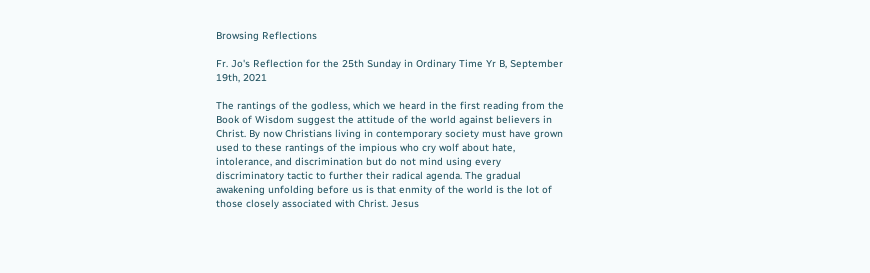Browsing Reflections

Fr. Jo's Reflection for the 25th Sunday in Ordinary Time Yr B, September 19th, 2021

The rantings of the godless, which we heard in the first reading from the Book of Wisdom suggest the attitude of the world against believers in Christ. By now Christians living in contemporary society must have grown used to these rantings of the impious who cry wolf about hate, intolerance, and discrimination but do not mind using every discriminatory tactic to further their radical agenda. The gradual awakening unfolding before us is that enmity of the world is the lot of those closely associated with Christ. Jesus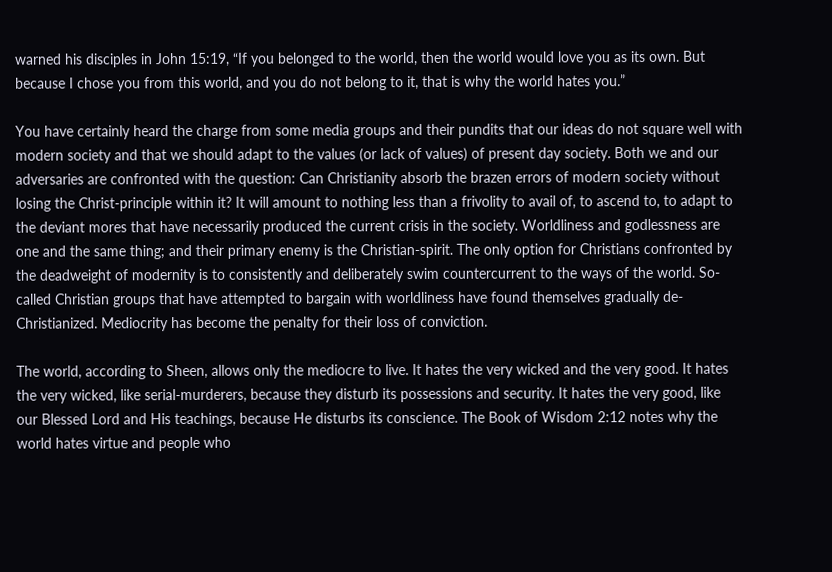warned his disciples in John 15:19, “If you belonged to the world, then the world would love you as its own. But because I chose you from this world, and you do not belong to it, that is why the world hates you.”

You have certainly heard the charge from some media groups and their pundits that our ideas do not square well with modern society and that we should adapt to the values (or lack of values) of present day society. Both we and our adversaries are confronted with the question: Can Christianity absorb the brazen errors of modern society without losing the Christ-principle within it? It will amount to nothing less than a frivolity to avail of, to ascend to, to adapt to the deviant mores that have necessarily produced the current crisis in the society. Worldliness and godlessness are one and the same thing; and their primary enemy is the Christian-spirit. The only option for Christians confronted by the deadweight of modernity is to consistently and deliberately swim countercurrent to the ways of the world. So-called Christian groups that have attempted to bargain with worldliness have found themselves gradually de-Christianized. Mediocrity has become the penalty for their loss of conviction.

The world, according to Sheen, allows only the mediocre to live. It hates the very wicked and the very good. It hates the very wicked, like serial-murderers, because they disturb its possessions and security. It hates the very good, like our Blessed Lord and His teachings, because He disturbs its conscience. The Book of Wisdom 2:12 notes why the world hates virtue and people who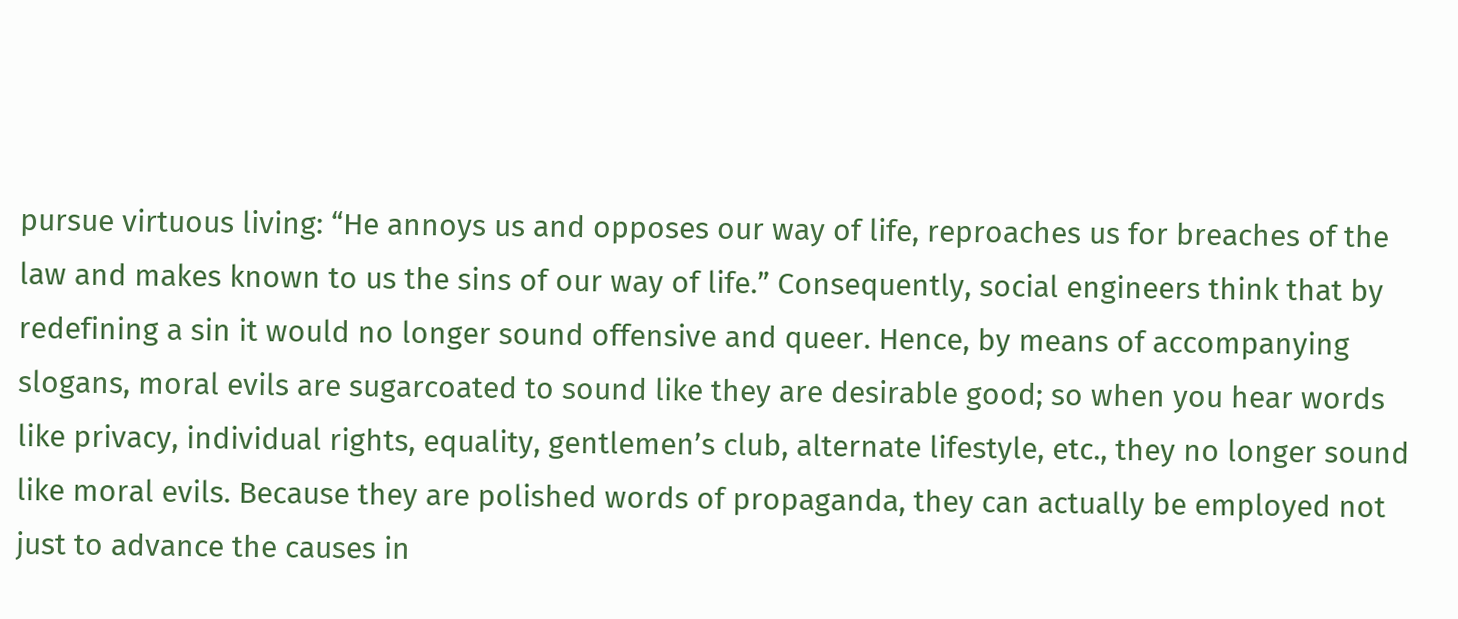pursue virtuous living: “He annoys us and opposes our way of life, reproaches us for breaches of the law and makes known to us the sins of our way of life.” Consequently, social engineers think that by redefining a sin it would no longer sound offensive and queer. Hence, by means of accompanying slogans, moral evils are sugarcoated to sound like they are desirable good; so when you hear words like privacy, individual rights, equality, gentlemen’s club, alternate lifestyle, etc., they no longer sound like moral evils. Because they are polished words of propaganda, they can actually be employed not just to advance the causes in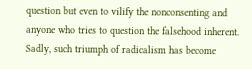question but even to vilify the nonconsenting and anyone who tries to question the falsehood inherent. Sadly, such triumph of radicalism has become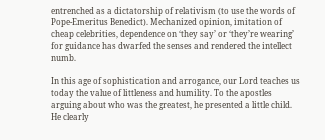entrenched as a dictatorship of relativism (to use the words of Pope-Emeritus Benedict). Mechanized opinion, imitation of cheap celebrities, dependence on ‘they say’ or ‘they’re wearing’ for guidance has dwarfed the senses and rendered the intellect numb.

In this age of sophistication and arrogance, our Lord teaches us today the value of littleness and humility. To the apostles arguing about who was the greatest, he presented a little child. He clearly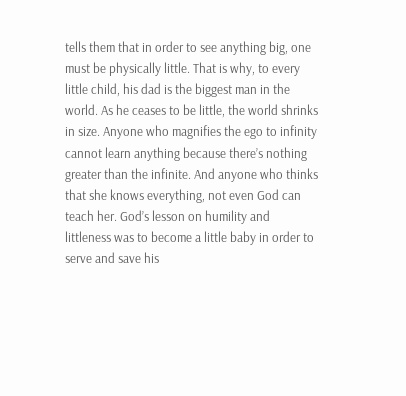tells them that in order to see anything big, one must be physically little. That is why, to every little child, his dad is the biggest man in the world. As he ceases to be little, the world shrinks in size. Anyone who magnifies the ego to infinity cannot learn anything because there’s nothing greater than the infinite. And anyone who thinks that she knows everything, not even God can teach her. God’s lesson on humility and littleness was to become a little baby in order to serve and save his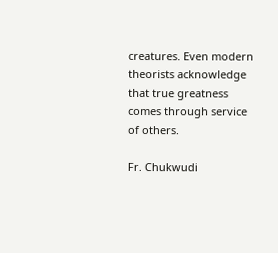creatures. Even modern theorists acknowledge that true greatness comes through service of others.

Fr. Chukwudi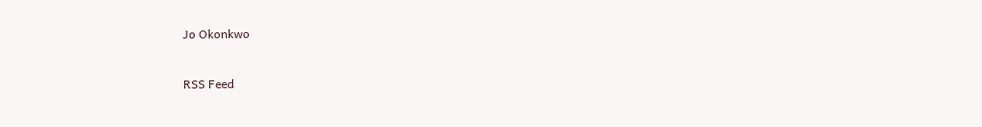Jo Okonkwo


RSS Feed